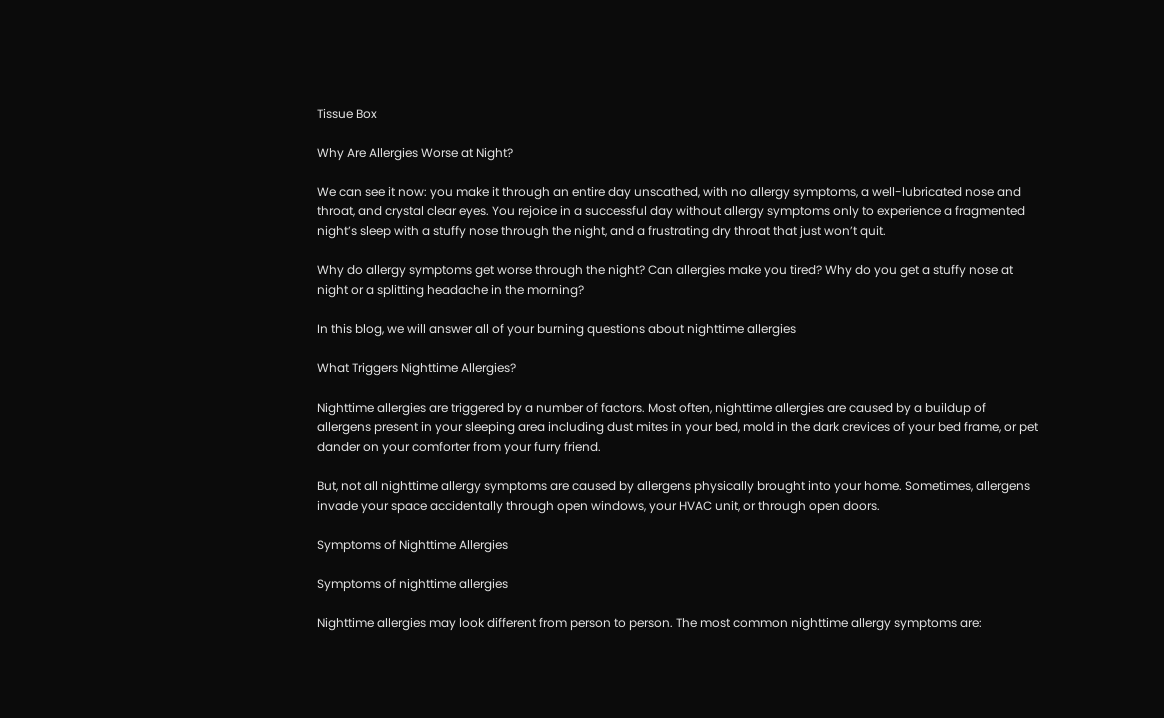Tissue Box

Why Are Allergies Worse at Night?

We can see it now: you make it through an entire day unscathed, with no allergy symptoms, a well-lubricated nose and throat, and crystal clear eyes. You rejoice in a successful day without allergy symptoms only to experience a fragmented night’s sleep with a stuffy nose through the night, and a frustrating dry throat that just won’t quit.

Why do allergy symptoms get worse through the night? Can allergies make you tired? Why do you get a stuffy nose at night or a splitting headache in the morning?

In this blog, we will answer all of your burning questions about nighttime allergies

What Triggers Nighttime Allergies?

Nighttime allergies are triggered by a number of factors. Most often, nighttime allergies are caused by a buildup of allergens present in your sleeping area including dust mites in your bed, mold in the dark crevices of your bed frame, or pet dander on your comforter from your furry friend.

But, not all nighttime allergy symptoms are caused by allergens physically brought into your home. Sometimes, allergens invade your space accidentally through open windows, your HVAC unit, or through open doors.

Symptoms of Nighttime Allergies

Symptoms of nighttime allergies

Nighttime allergies may look different from person to person. The most common nighttime allergy symptoms are: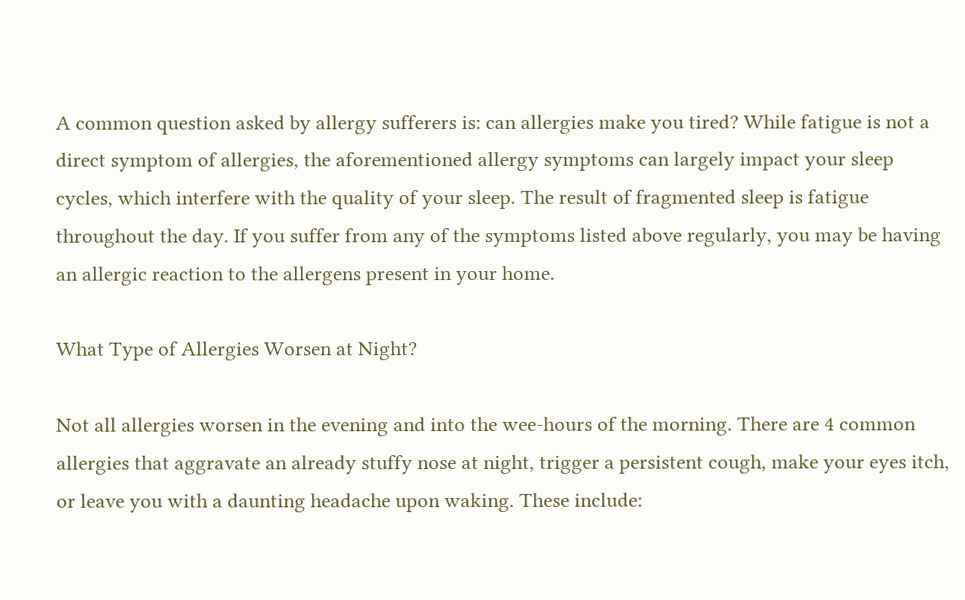A common question asked by allergy sufferers is: can allergies make you tired? While fatigue is not a direct symptom of allergies, the aforementioned allergy symptoms can largely impact your sleep cycles, which interfere with the quality of your sleep. The result of fragmented sleep is fatigue throughout the day. If you suffer from any of the symptoms listed above regularly, you may be having an allergic reaction to the allergens present in your home.

What Type of Allergies Worsen at Night?

Not all allergies worsen in the evening and into the wee-hours of the morning. There are 4 common allergies that aggravate an already stuffy nose at night, trigger a persistent cough, make your eyes itch, or leave you with a daunting headache upon waking. These include: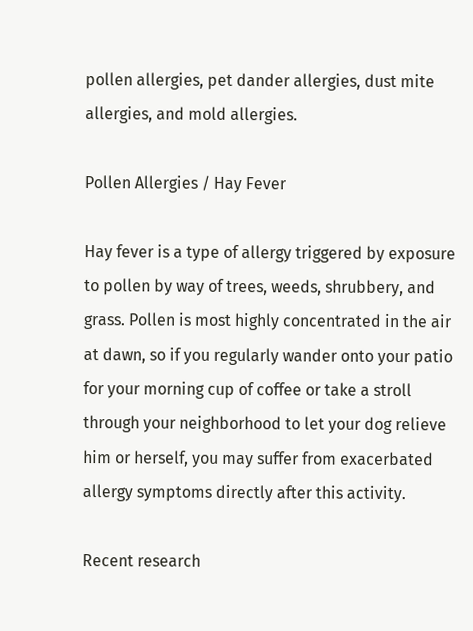pollen allergies, pet dander allergies, dust mite allergies, and mold allergies.

Pollen Allergies / Hay Fever

Hay fever is a type of allergy triggered by exposure to pollen by way of trees, weeds, shrubbery, and grass. Pollen is most highly concentrated in the air at dawn, so if you regularly wander onto your patio for your morning cup of coffee or take a stroll through your neighborhood to let your dog relieve him or herself, you may suffer from exacerbated allergy symptoms directly after this activity.

Recent research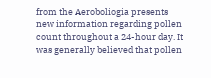from the Aeroboliogia presents new information regarding pollen count throughout a 24-hour day. It was generally believed that pollen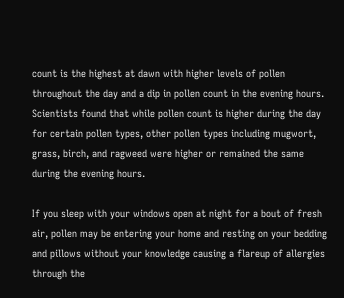count is the highest at dawn with higher levels of pollen throughout the day and a dip in pollen count in the evening hours. Scientists found that while pollen count is higher during the day for certain pollen types, other pollen types including mugwort, grass, birch, and ragweed were higher or remained the same during the evening hours.

If you sleep with your windows open at night for a bout of fresh air, pollen may be entering your home and resting on your bedding and pillows without your knowledge causing a flareup of allergies through the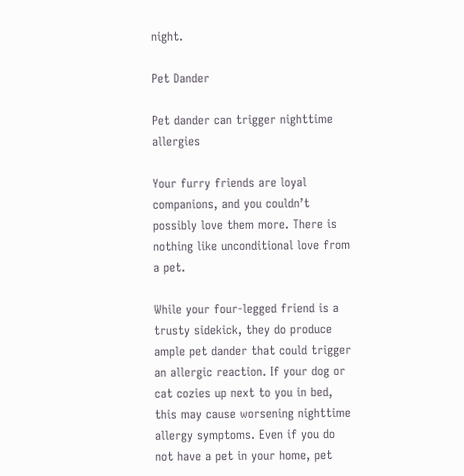night.

Pet Dander

Pet dander can trigger nighttime allergies

Your furry friends are loyal companions, and you couldn’t possibly love them more. There is nothing like unconditional love from a pet.

While your four-legged friend is a trusty sidekick, they do produce ample pet dander that could trigger an allergic reaction. If your dog or cat cozies up next to you in bed, this may cause worsening nighttime allergy symptoms. Even if you do not have a pet in your home, pet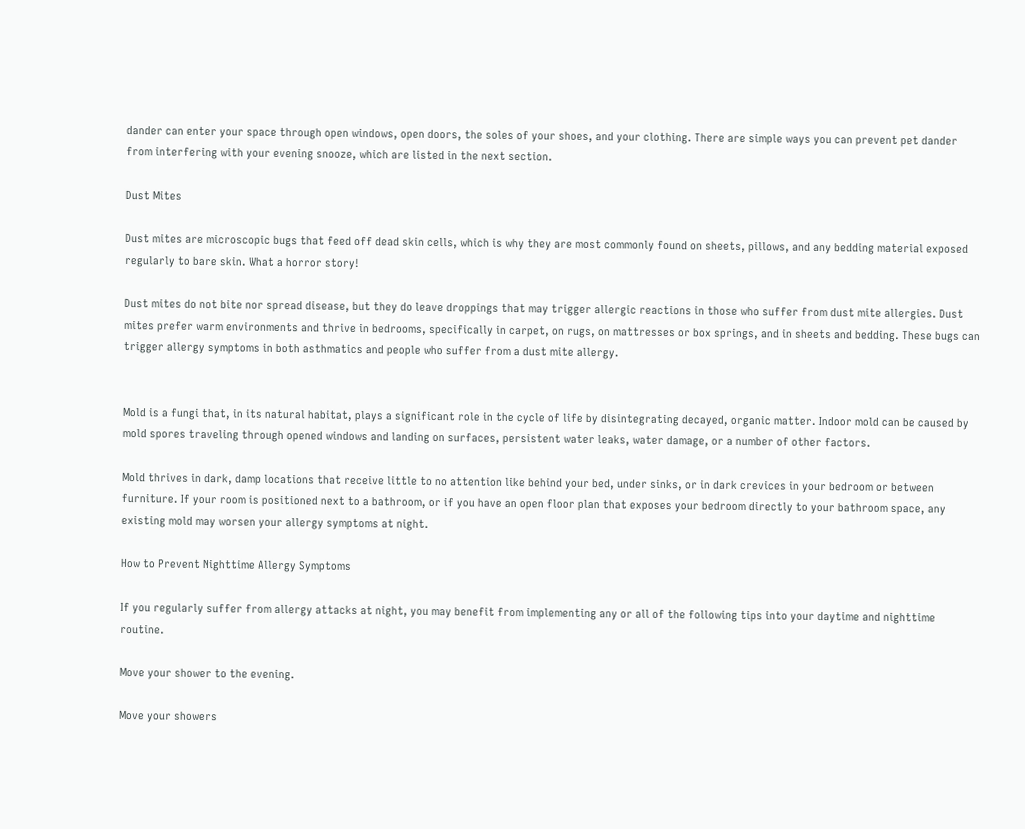dander can enter your space through open windows, open doors, the soles of your shoes, and your clothing. There are simple ways you can prevent pet dander from interfering with your evening snooze, which are listed in the next section.

Dust Mites

Dust mites are microscopic bugs that feed off dead skin cells, which is why they are most commonly found on sheets, pillows, and any bedding material exposed regularly to bare skin. What a horror story!

Dust mites do not bite nor spread disease, but they do leave droppings that may trigger allergic reactions in those who suffer from dust mite allergies. Dust mites prefer warm environments and thrive in bedrooms, specifically in carpet, on rugs, on mattresses or box springs, and in sheets and bedding. These bugs can trigger allergy symptoms in both asthmatics and people who suffer from a dust mite allergy.


Mold is a fungi that, in its natural habitat, plays a significant role in the cycle of life by disintegrating decayed, organic matter. Indoor mold can be caused by mold spores traveling through opened windows and landing on surfaces, persistent water leaks, water damage, or a number of other factors.

Mold thrives in dark, damp locations that receive little to no attention like behind your bed, under sinks, or in dark crevices in your bedroom or between furniture. If your room is positioned next to a bathroom, or if you have an open floor plan that exposes your bedroom directly to your bathroom space, any existing mold may worsen your allergy symptoms at night.

How to Prevent Nighttime Allergy Symptoms

If you regularly suffer from allergy attacks at night, you may benefit from implementing any or all of the following tips into your daytime and nighttime routine.

Move your shower to the evening.

Move your showers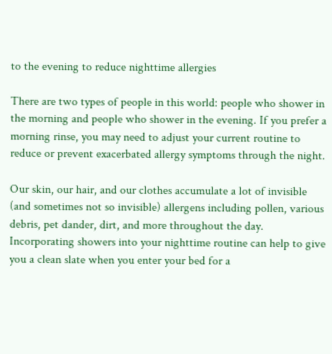to the evening to reduce nighttime allergies

There are two types of people in this world: people who shower in the morning and people who shower in the evening. If you prefer a morning rinse, you may need to adjust your current routine to reduce or prevent exacerbated allergy symptoms through the night.

Our skin, our hair, and our clothes accumulate a lot of invisible (and sometimes not so invisible) allergens including pollen, various debris, pet dander, dirt, and more throughout the day. Incorporating showers into your nighttime routine can help to give you a clean slate when you enter your bed for a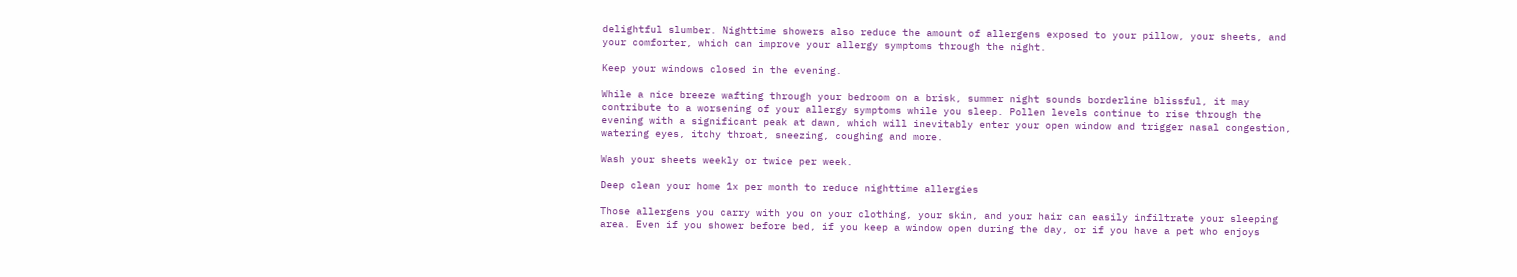delightful slumber. Nighttime showers also reduce the amount of allergens exposed to your pillow, your sheets, and your comforter, which can improve your allergy symptoms through the night.

Keep your windows closed in the evening.

While a nice breeze wafting through your bedroom on a brisk, summer night sounds borderline blissful, it may contribute to a worsening of your allergy symptoms while you sleep. Pollen levels continue to rise through the evening with a significant peak at dawn, which will inevitably enter your open window and trigger nasal congestion, watering eyes, itchy throat, sneezing, coughing and more.

Wash your sheets weekly or twice per week.

Deep clean your home 1x per month to reduce nighttime allergies

Those allergens you carry with you on your clothing, your skin, and your hair can easily infiltrate your sleeping area. Even if you shower before bed, if you keep a window open during the day, or if you have a pet who enjoys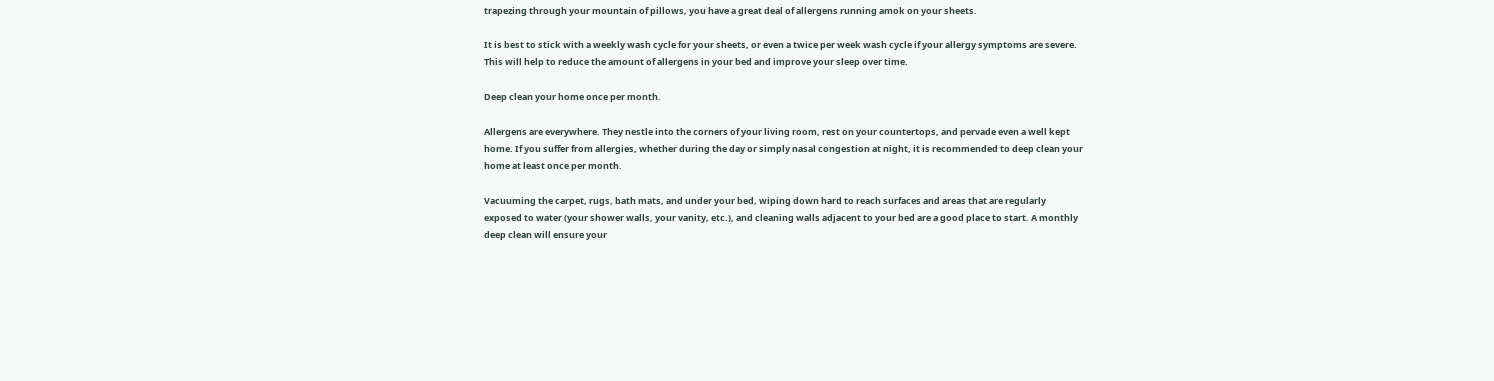trapezing through your mountain of pillows, you have a great deal of allergens running amok on your sheets.

It is best to stick with a weekly wash cycle for your sheets, or even a twice per week wash cycle if your allergy symptoms are severe. This will help to reduce the amount of allergens in your bed and improve your sleep over time.

Deep clean your home once per month.

Allergens are everywhere. They nestle into the corners of your living room, rest on your countertops, and pervade even a well kept home. If you suffer from allergies, whether during the day or simply nasal congestion at night, it is recommended to deep clean your home at least once per month.

Vacuuming the carpet, rugs, bath mats, and under your bed, wiping down hard to reach surfaces and areas that are regularly exposed to water (your shower walls, your vanity, etc.), and cleaning walls adjacent to your bed are a good place to start. A monthly deep clean will ensure your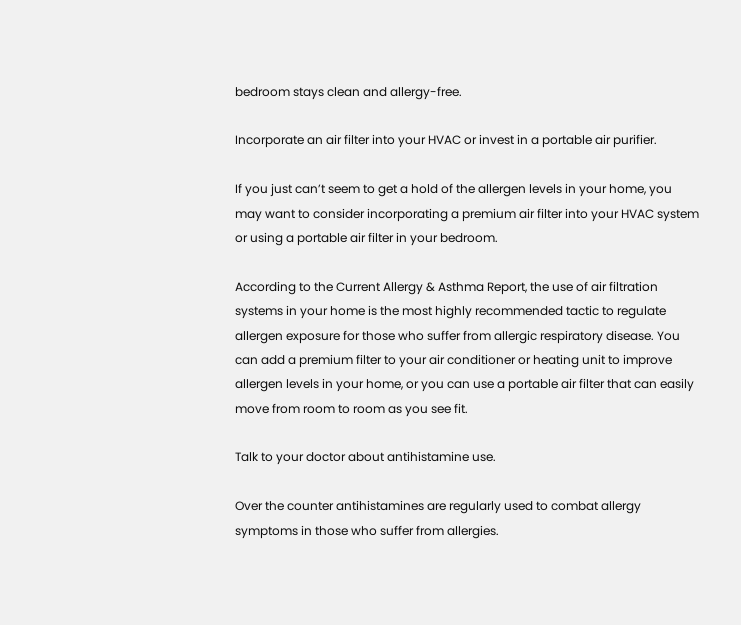bedroom stays clean and allergy-free.

Incorporate an air filter into your HVAC or invest in a portable air purifier.

If you just can’t seem to get a hold of the allergen levels in your home, you may want to consider incorporating a premium air filter into your HVAC system or using a portable air filter in your bedroom.

According to the Current Allergy & Asthma Report, the use of air filtration systems in your home is the most highly recommended tactic to regulate allergen exposure for those who suffer from allergic respiratory disease. You can add a premium filter to your air conditioner or heating unit to improve allergen levels in your home, or you can use a portable air filter that can easily move from room to room as you see fit.

Talk to your doctor about antihistamine use.

Over the counter antihistamines are regularly used to combat allergy symptoms in those who suffer from allergies.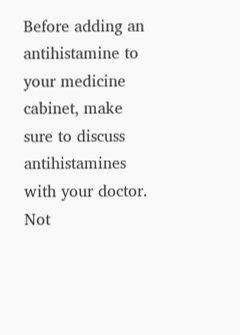Before adding an antihistamine to your medicine cabinet, make sure to discuss antihistamines with your doctor. Not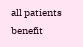all patients benefit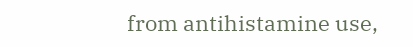from antihistamine use,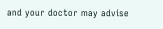and your doctor may advise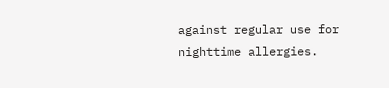against regular use for nighttime allergies.